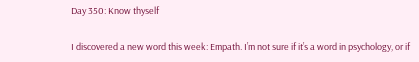Day 350: Know thyself

I discovered a new word this week: Empath. I’m not sure if it’s a word in psychology, or if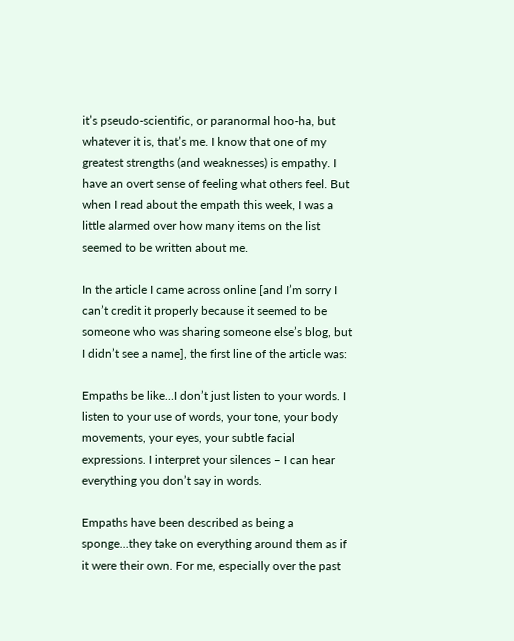it’s pseudo-scientific, or paranormal hoo-ha, but whatever it is, that’s me. I know that one of my greatest strengths (and weaknesses) is empathy. I have an overt sense of feeling what others feel. But when I read about the empath this week, I was a little alarmed over how many items on the list seemed to be written about me.

In the article I came across online [and I’m sorry I can’t credit it properly because it seemed to be someone who was sharing someone else’s blog, but I didn’t see a name], the first line of the article was:

Empaths be like…I don’t just listen to your words. I listen to your use of words, your tone, your body movements, your eyes, your subtle facial expressions. I interpret your silences – I can hear everything you don’t say in words.

Empaths have been described as being a sponge…they take on everything around them as if it were their own. For me, especially over the past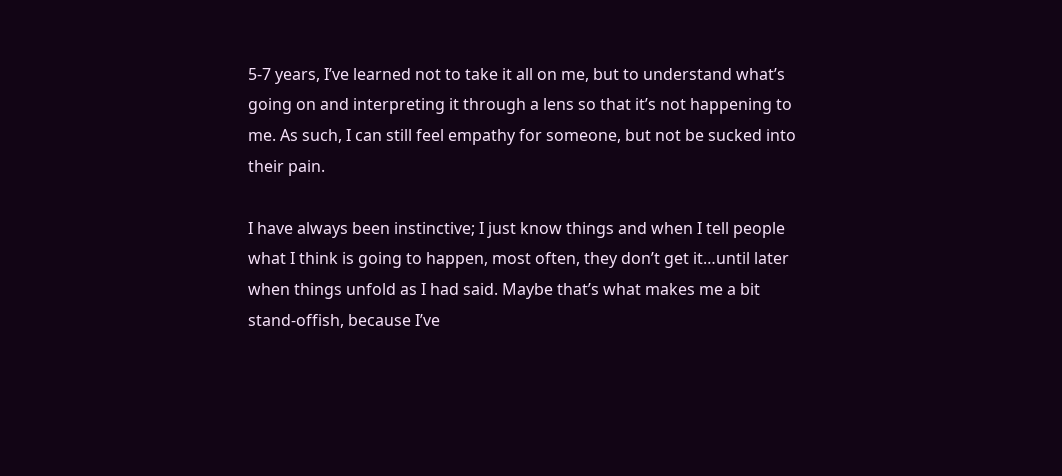5-7 years, I’ve learned not to take it all on me, but to understand what’s going on and interpreting it through a lens so that it’s not happening to me. As such, I can still feel empathy for someone, but not be sucked into their pain.

I have always been instinctive; I just know things and when I tell people what I think is going to happen, most often, they don’t get it…until later when things unfold as I had said. Maybe that’s what makes me a bit stand-offish, because I’ve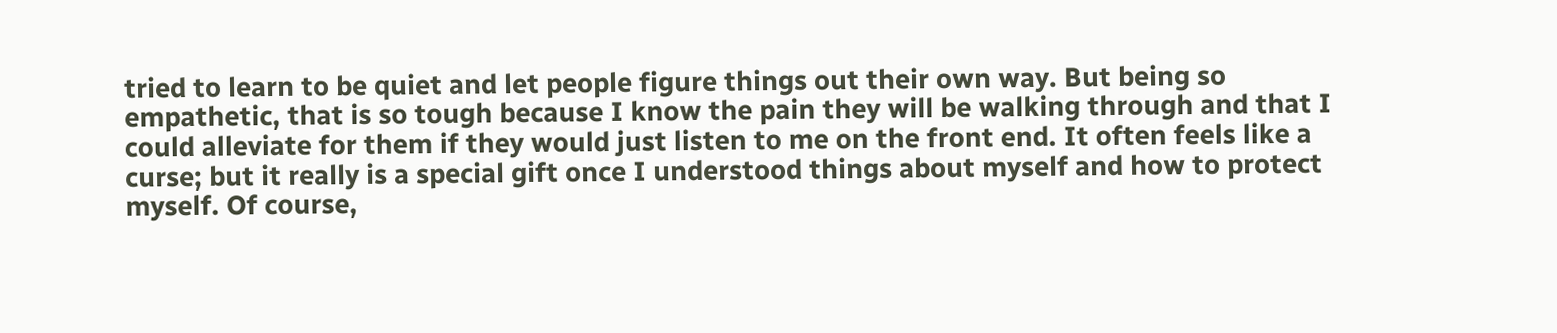tried to learn to be quiet and let people figure things out their own way. But being so empathetic, that is so tough because I know the pain they will be walking through and that I could alleviate for them if they would just listen to me on the front end. It often feels like a curse; but it really is a special gift once I understood things about myself and how to protect myself. Of course,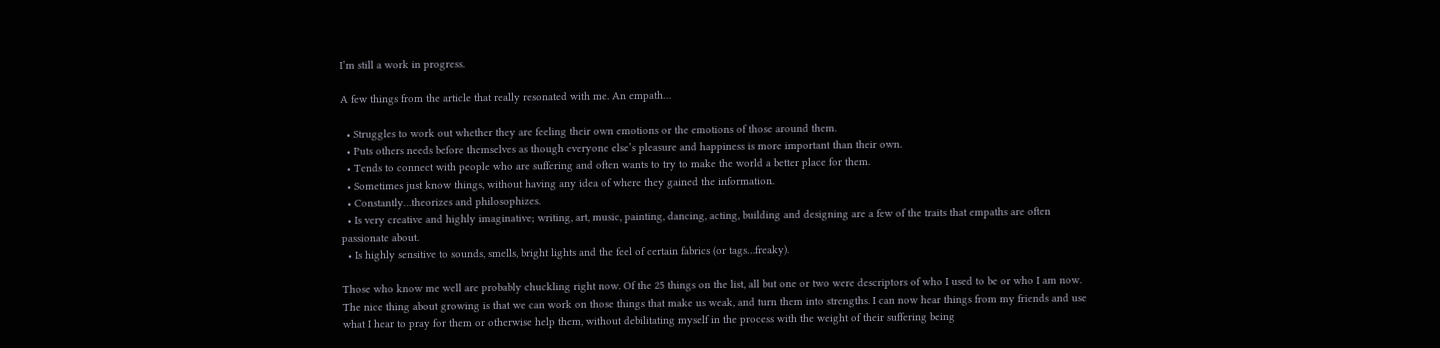I’m still a work in progress.

A few things from the article that really resonated with me. An empath…

  • Struggles to work out whether they are feeling their own emotions or the emotions of those around them.
  • Puts others needs before themselves as though everyone else’s pleasure and happiness is more important than their own.
  • Tends to connect with people who are suffering and often wants to try to make the world a better place for them.
  • Sometimes just know things, without having any idea of where they gained the information.
  • Constantly…theorizes and philosophizes.
  • Is very creative and highly imaginative; writing, art, music, painting, dancing, acting, building and designing are a few of the traits that empaths are often passionate about.
  • Is highly sensitive to sounds, smells, bright lights and the feel of certain fabrics (or tags…freaky).

Those who know me well are probably chuckling right now. Of the 25 things on the list, all but one or two were descriptors of who I used to be or who I am now. The nice thing about growing is that we can work on those things that make us weak, and turn them into strengths. I can now hear things from my friends and use what I hear to pray for them or otherwise help them, without debilitating myself in the process with the weight of their suffering being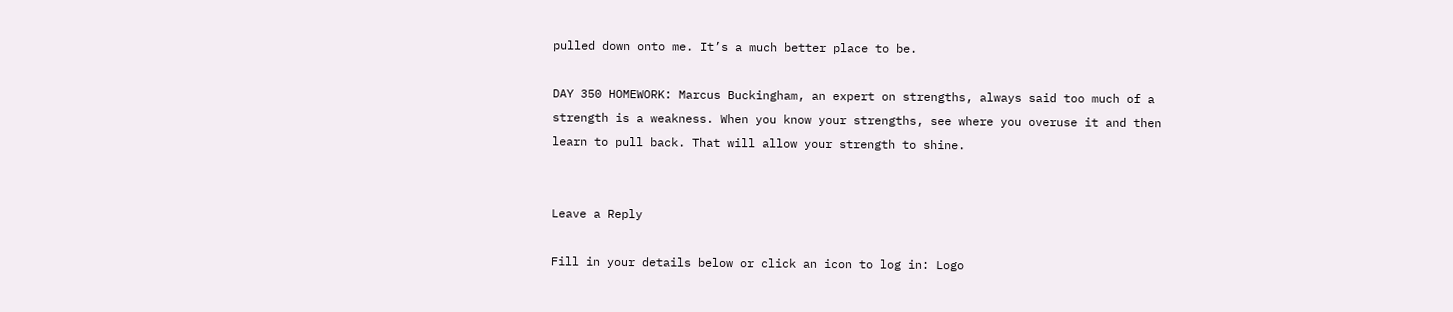pulled down onto me. It’s a much better place to be.

DAY 350 HOMEWORK: Marcus Buckingham, an expert on strengths, always said too much of a strength is a weakness. When you know your strengths, see where you overuse it and then learn to pull back. That will allow your strength to shine.


Leave a Reply

Fill in your details below or click an icon to log in: Logo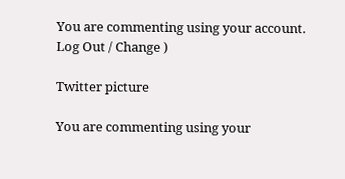You are commenting using your account. Log Out / Change )

Twitter picture

You are commenting using your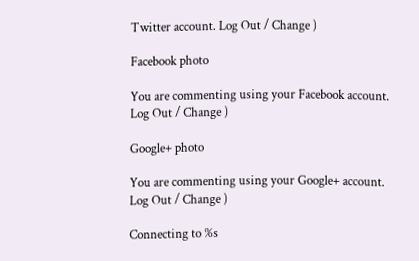Twitter account. Log Out / Change )

Facebook photo

You are commenting using your Facebook account. Log Out / Change )

Google+ photo

You are commenting using your Google+ account. Log Out / Change )

Connecting to %s